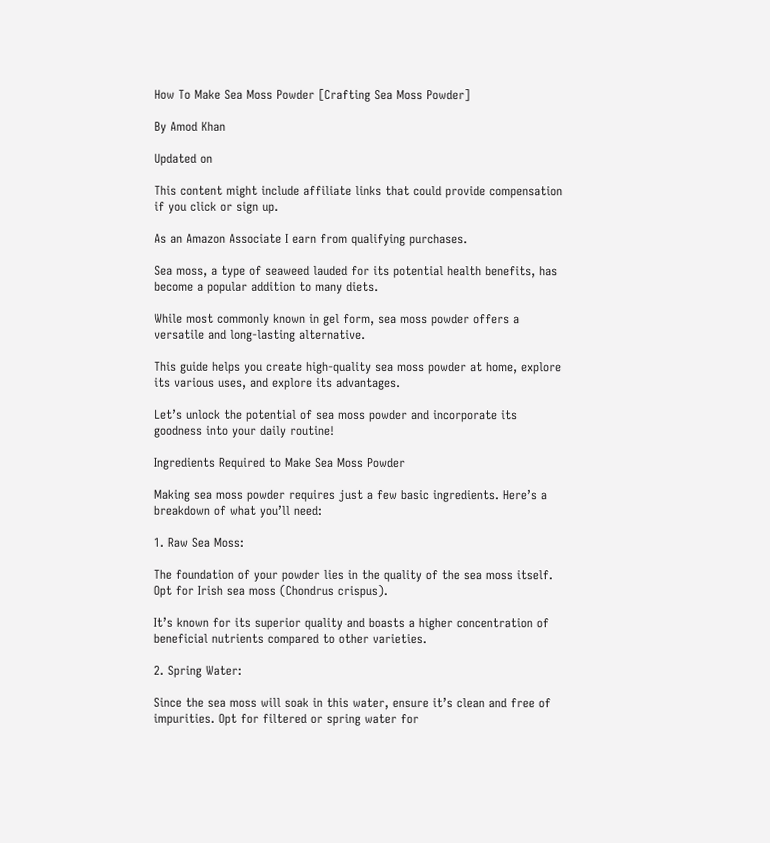How To Make Sea Moss Powder [Crafting Sea Moss Powder]

By Amod Khan

Updated on

This content might include affiliate links that could provide compensation if you click or sign up.

As an Amazon Associate I earn from qualifying purchases.

Sea moss, a type of seaweed lauded for its potential health benefits, has become a popular addition to many diets.

While most commonly known in gel form, sea moss powder offers a versatile and long-lasting alternative.

This guide helps you create high-quality sea moss powder at home, explore its various uses, and explore its advantages.

Let’s unlock the potential of sea moss powder and incorporate its goodness into your daily routine!

Ingredients Required to Make Sea Moss Powder

Making sea moss powder requires just a few basic ingredients. Here’s a breakdown of what you’ll need:

1. Raw Sea Moss:

The foundation of your powder lies in the quality of the sea moss itself. Opt for Irish sea moss (Chondrus crispus).

It’s known for its superior quality and boasts a higher concentration of beneficial nutrients compared to other varieties.

2. Spring Water:

Since the sea moss will soak in this water, ensure it’s clean and free of impurities. Opt for filtered or spring water for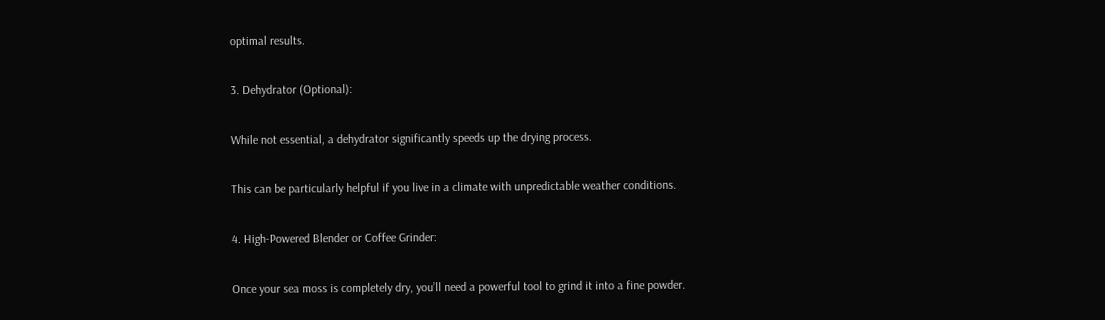optimal results.

3. Dehydrator (Optional):

While not essential, a dehydrator significantly speeds up the drying process.

This can be particularly helpful if you live in a climate with unpredictable weather conditions.

4. High-Powered Blender or Coffee Grinder:

Once your sea moss is completely dry, you’ll need a powerful tool to grind it into a fine powder.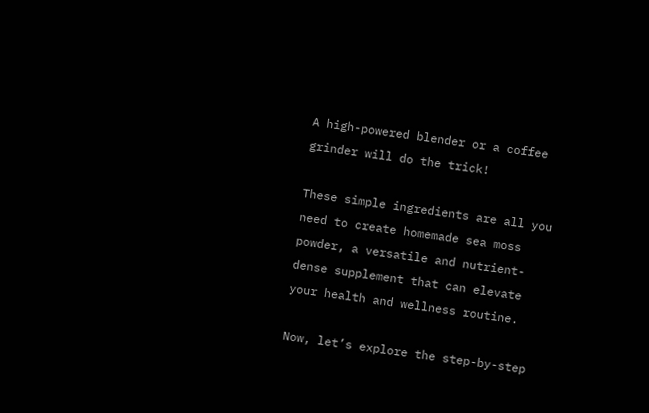A high-powered blender or a coffee grinder will do the trick!

These simple ingredients are all you need to create homemade sea moss powder, a versatile and nutrient-dense supplement that can elevate your health and wellness routine.

Now, let’s explore the step-by-step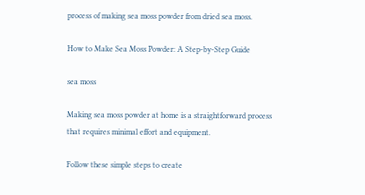process of making sea moss powder from dried sea moss.

How to Make Sea Moss Powder: A Step-by-Step Guide

sea moss

Making sea moss powder at home is a straightforward process that requires minimal effort and equipment.

Follow these simple steps to create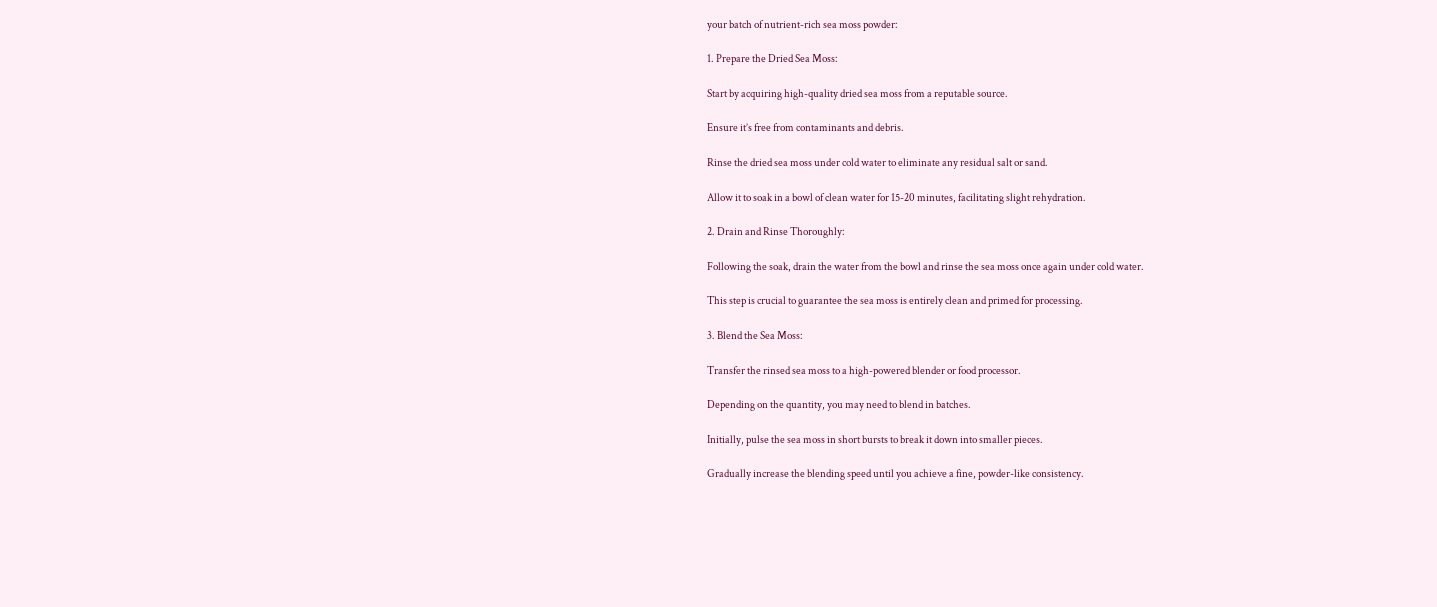your batch of nutrient-rich sea moss powder:

1. Prepare the Dried Sea Moss:

Start by acquiring high-quality dried sea moss from a reputable source.

Ensure it’s free from contaminants and debris.

Rinse the dried sea moss under cold water to eliminate any residual salt or sand.

Allow it to soak in a bowl of clean water for 15-20 minutes, facilitating slight rehydration.

2. Drain and Rinse Thoroughly:

Following the soak, drain the water from the bowl and rinse the sea moss once again under cold water.

This step is crucial to guarantee the sea moss is entirely clean and primed for processing.

3. Blend the Sea Moss:

Transfer the rinsed sea moss to a high-powered blender or food processor.

Depending on the quantity, you may need to blend in batches.

Initially, pulse the sea moss in short bursts to break it down into smaller pieces.

Gradually increase the blending speed until you achieve a fine, powder-like consistency.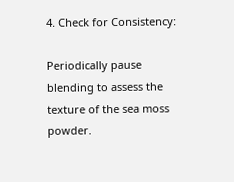4. Check for Consistency:

Periodically pause blending to assess the texture of the sea moss powder.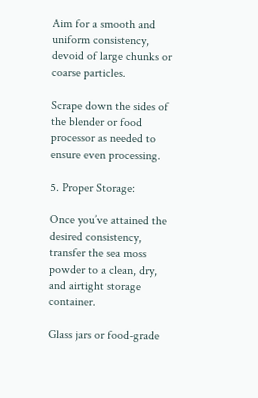Aim for a smooth and uniform consistency, devoid of large chunks or coarse particles.

Scrape down the sides of the blender or food processor as needed to ensure even processing.

5. Proper Storage:

Once you’ve attained the desired consistency, transfer the sea moss powder to a clean, dry, and airtight storage container.

Glass jars or food-grade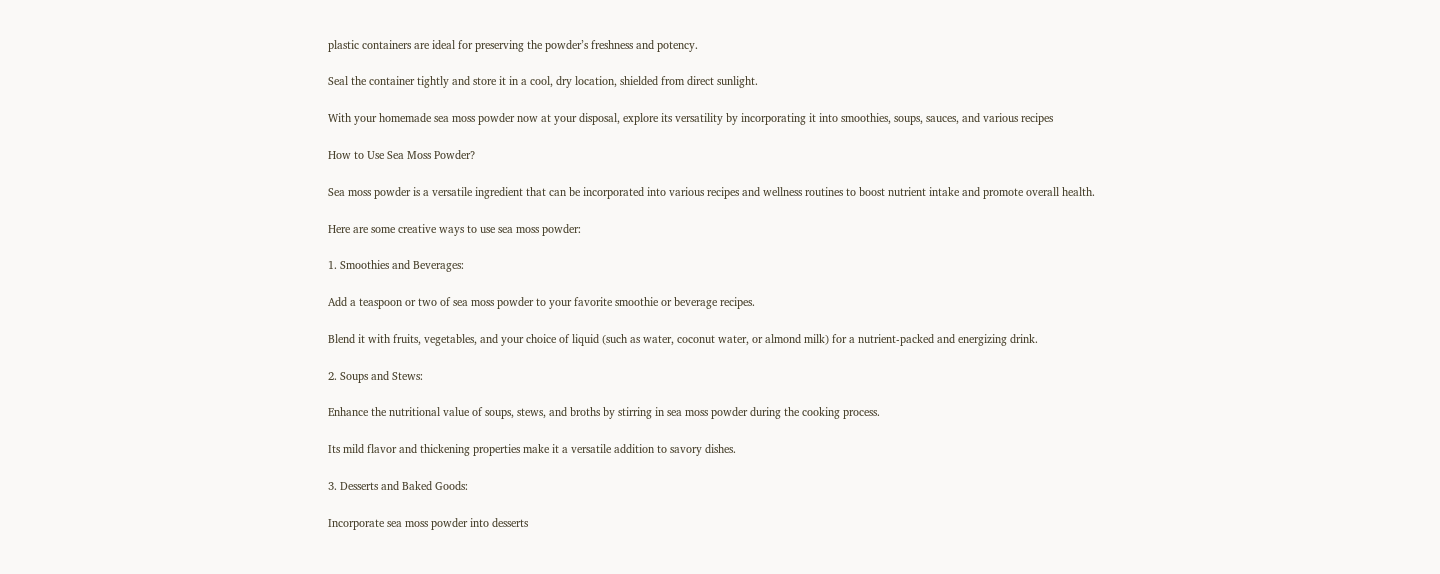plastic containers are ideal for preserving the powder’s freshness and potency.

Seal the container tightly and store it in a cool, dry location, shielded from direct sunlight.

With your homemade sea moss powder now at your disposal, explore its versatility by incorporating it into smoothies, soups, sauces, and various recipes

How to Use Sea Moss Powder?

Sea moss powder is a versatile ingredient that can be incorporated into various recipes and wellness routines to boost nutrient intake and promote overall health.

Here are some creative ways to use sea moss powder:

1. Smoothies and Beverages:

Add a teaspoon or two of sea moss powder to your favorite smoothie or beverage recipes.

Blend it with fruits, vegetables, and your choice of liquid (such as water, coconut water, or almond milk) for a nutrient-packed and energizing drink.

2. Soups and Stews:

Enhance the nutritional value of soups, stews, and broths by stirring in sea moss powder during the cooking process.

Its mild flavor and thickening properties make it a versatile addition to savory dishes.

3. Desserts and Baked Goods:

Incorporate sea moss powder into desserts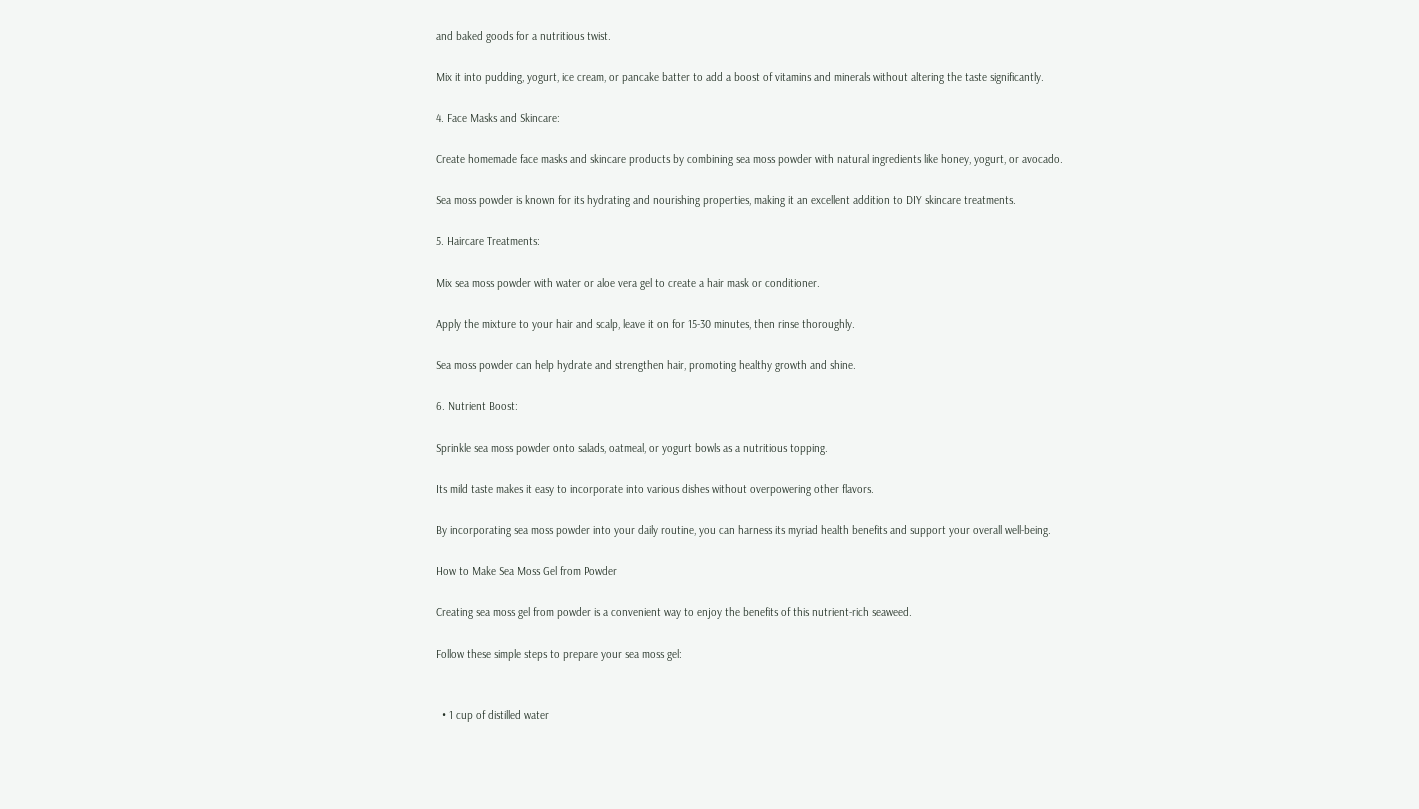and baked goods for a nutritious twist.

Mix it into pudding, yogurt, ice cream, or pancake batter to add a boost of vitamins and minerals without altering the taste significantly.

4. Face Masks and Skincare:

Create homemade face masks and skincare products by combining sea moss powder with natural ingredients like honey, yogurt, or avocado.

Sea moss powder is known for its hydrating and nourishing properties, making it an excellent addition to DIY skincare treatments.

5. Haircare Treatments:

Mix sea moss powder with water or aloe vera gel to create a hair mask or conditioner.

Apply the mixture to your hair and scalp, leave it on for 15-30 minutes, then rinse thoroughly.

Sea moss powder can help hydrate and strengthen hair, promoting healthy growth and shine.

6. Nutrient Boost:

Sprinkle sea moss powder onto salads, oatmeal, or yogurt bowls as a nutritious topping.

Its mild taste makes it easy to incorporate into various dishes without overpowering other flavors.

By incorporating sea moss powder into your daily routine, you can harness its myriad health benefits and support your overall well-being.

How to Make Sea Moss Gel from Powder

Creating sea moss gel from powder is a convenient way to enjoy the benefits of this nutrient-rich seaweed.

Follow these simple steps to prepare your sea moss gel:


  • 1 cup of distilled water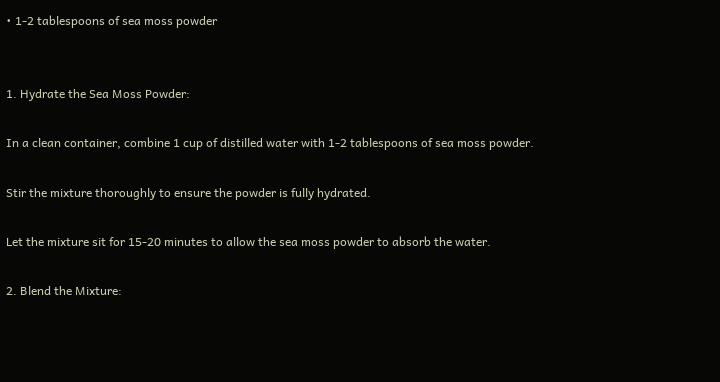• 1-2 tablespoons of sea moss powder


1. Hydrate the Sea Moss Powder:

In a clean container, combine 1 cup of distilled water with 1-2 tablespoons of sea moss powder.

Stir the mixture thoroughly to ensure the powder is fully hydrated.

Let the mixture sit for 15-20 minutes to allow the sea moss powder to absorb the water.

2. Blend the Mixture: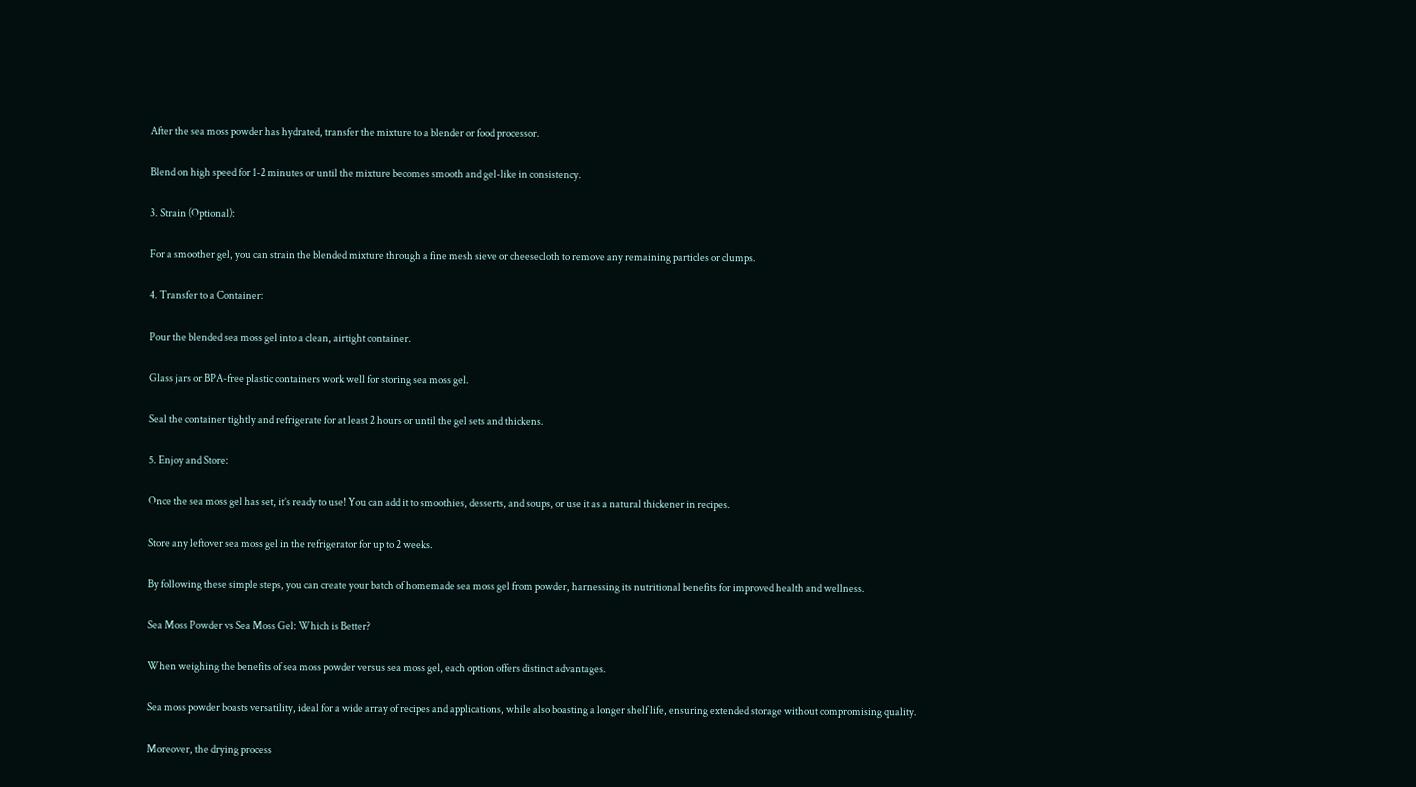After the sea moss powder has hydrated, transfer the mixture to a blender or food processor.

Blend on high speed for 1-2 minutes or until the mixture becomes smooth and gel-like in consistency.

3. Strain (Optional):

For a smoother gel, you can strain the blended mixture through a fine mesh sieve or cheesecloth to remove any remaining particles or clumps.

4. Transfer to a Container:

Pour the blended sea moss gel into a clean, airtight container.

Glass jars or BPA-free plastic containers work well for storing sea moss gel.

Seal the container tightly and refrigerate for at least 2 hours or until the gel sets and thickens.

5. Enjoy and Store:

Once the sea moss gel has set, it’s ready to use! You can add it to smoothies, desserts, and soups, or use it as a natural thickener in recipes.

Store any leftover sea moss gel in the refrigerator for up to 2 weeks.

By following these simple steps, you can create your batch of homemade sea moss gel from powder, harnessing its nutritional benefits for improved health and wellness.

Sea Moss Powder vs Sea Moss Gel: Which is Better?

When weighing the benefits of sea moss powder versus sea moss gel, each option offers distinct advantages.

Sea moss powder boasts versatility, ideal for a wide array of recipes and applications, while also boasting a longer shelf life, ensuring extended storage without compromising quality.

Moreover, the drying process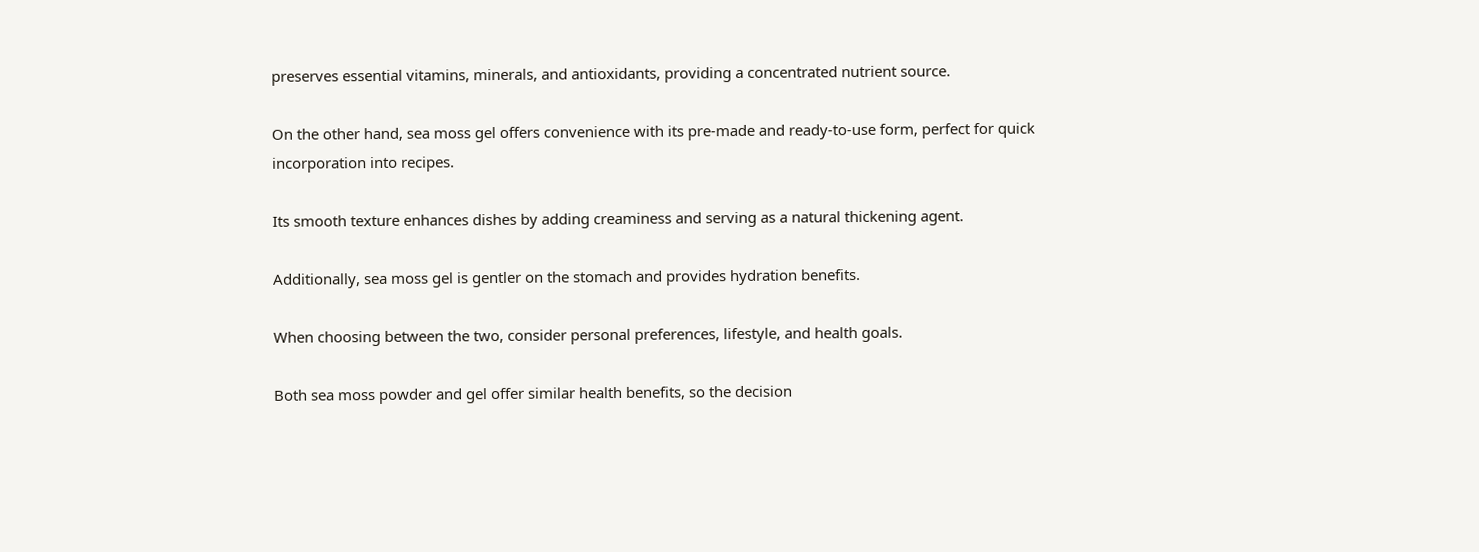preserves essential vitamins, minerals, and antioxidants, providing a concentrated nutrient source.

On the other hand, sea moss gel offers convenience with its pre-made and ready-to-use form, perfect for quick incorporation into recipes.

Its smooth texture enhances dishes by adding creaminess and serving as a natural thickening agent.

Additionally, sea moss gel is gentler on the stomach and provides hydration benefits.

When choosing between the two, consider personal preferences, lifestyle, and health goals.

Both sea moss powder and gel offer similar health benefits, so the decision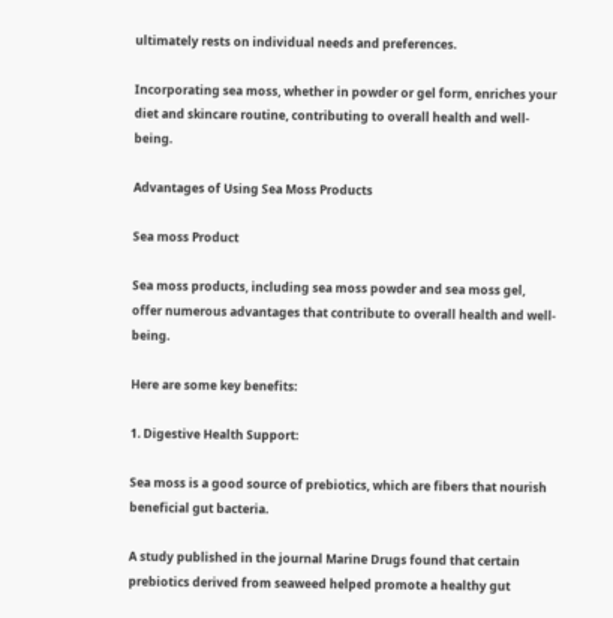ultimately rests on individual needs and preferences.

Incorporating sea moss, whether in powder or gel form, enriches your diet and skincare routine, contributing to overall health and well-being.

Advantages of Using Sea Moss Products

Sea moss Product

Sea moss products, including sea moss powder and sea moss gel, offer numerous advantages that contribute to overall health and well-being.

Here are some key benefits:

1. Digestive Health Support:

Sea moss is a good source of prebiotics, which are fibers that nourish beneficial gut bacteria.

A study published in the journal Marine Drugs found that certain prebiotics derived from seaweed helped promote a healthy gut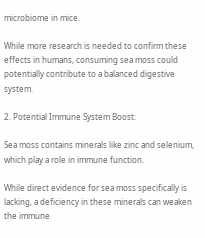microbiome in mice.

While more research is needed to confirm these effects in humans, consuming sea moss could potentially contribute to a balanced digestive system.

2. Potential Immune System Boost:

Sea moss contains minerals like zinc and selenium, which play a role in immune function.

While direct evidence for sea moss specifically is lacking, a deficiency in these minerals can weaken the immune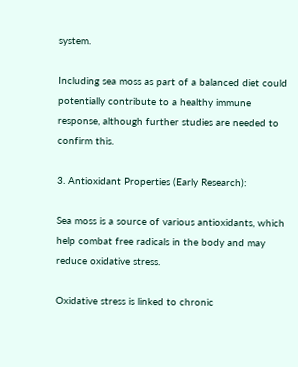system.

Including sea moss as part of a balanced diet could potentially contribute to a healthy immune response, although further studies are needed to confirm this.

3. Antioxidant Properties (Early Research):

Sea moss is a source of various antioxidants, which help combat free radicals in the body and may reduce oxidative stress.

Oxidative stress is linked to chronic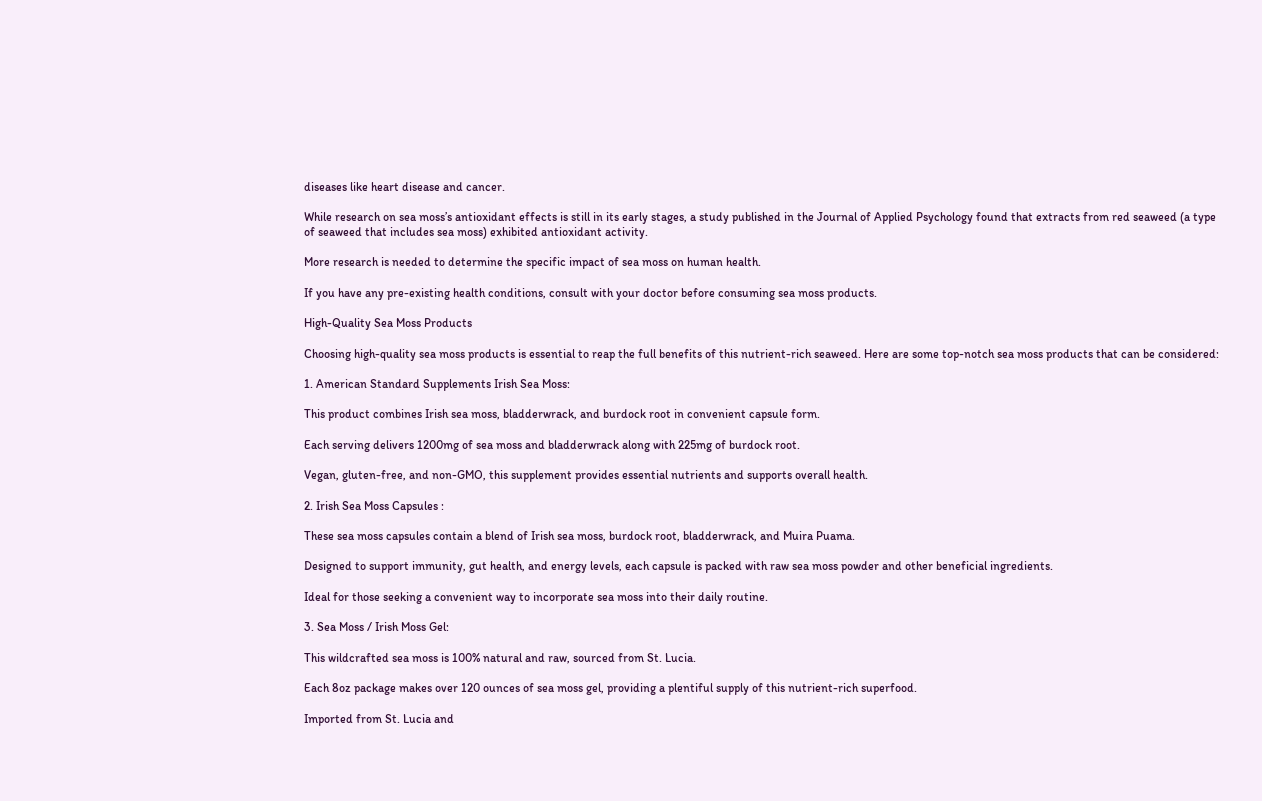diseases like heart disease and cancer.

While research on sea moss’s antioxidant effects is still in its early stages, a study published in the Journal of Applied Psychology found that extracts from red seaweed (a type of seaweed that includes sea moss) exhibited antioxidant activity.

More research is needed to determine the specific impact of sea moss on human health.

If you have any pre-existing health conditions, consult with your doctor before consuming sea moss products.

High-Quality Sea Moss Products

Choosing high-quality sea moss products is essential to reap the full benefits of this nutrient-rich seaweed. Here are some top-notch sea moss products that can be considered:

1. American Standard Supplements Irish Sea Moss:

This product combines Irish sea moss, bladderwrack, and burdock root in convenient capsule form.

Each serving delivers 1200mg of sea moss and bladderwrack along with 225mg of burdock root.

Vegan, gluten-free, and non-GMO, this supplement provides essential nutrients and supports overall health.

2. Irish Sea Moss Capsules :

These sea moss capsules contain a blend of Irish sea moss, burdock root, bladderwrack, and Muira Puama.

Designed to support immunity, gut health, and energy levels, each capsule is packed with raw sea moss powder and other beneficial ingredients.

Ideal for those seeking a convenient way to incorporate sea moss into their daily routine.

3. Sea Moss / Irish Moss Gel:

This wildcrafted sea moss is 100% natural and raw, sourced from St. Lucia.

Each 8oz package makes over 120 ounces of sea moss gel, providing a plentiful supply of this nutrient-rich superfood.

Imported from St. Lucia and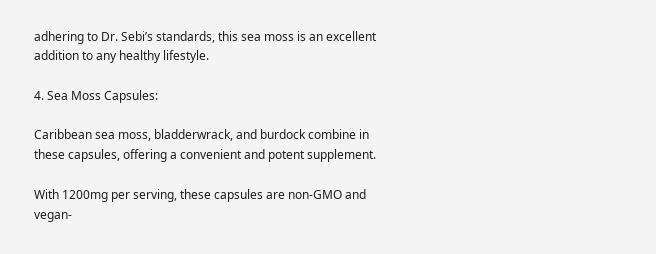adhering to Dr. Sebi’s standards, this sea moss is an excellent addition to any healthy lifestyle.

4. Sea Moss Capsules:

Caribbean sea moss, bladderwrack, and burdock combine in these capsules, offering a convenient and potent supplement.

With 1200mg per serving, these capsules are non-GMO and vegan-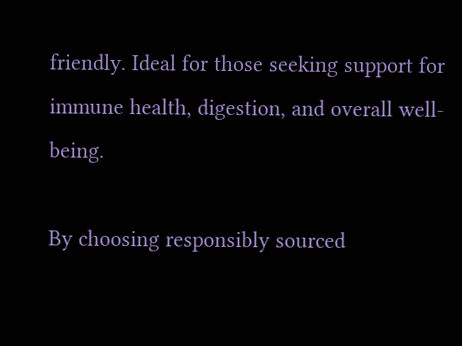friendly. Ideal for those seeking support for immune health, digestion, and overall well-being.

By choosing responsibly sourced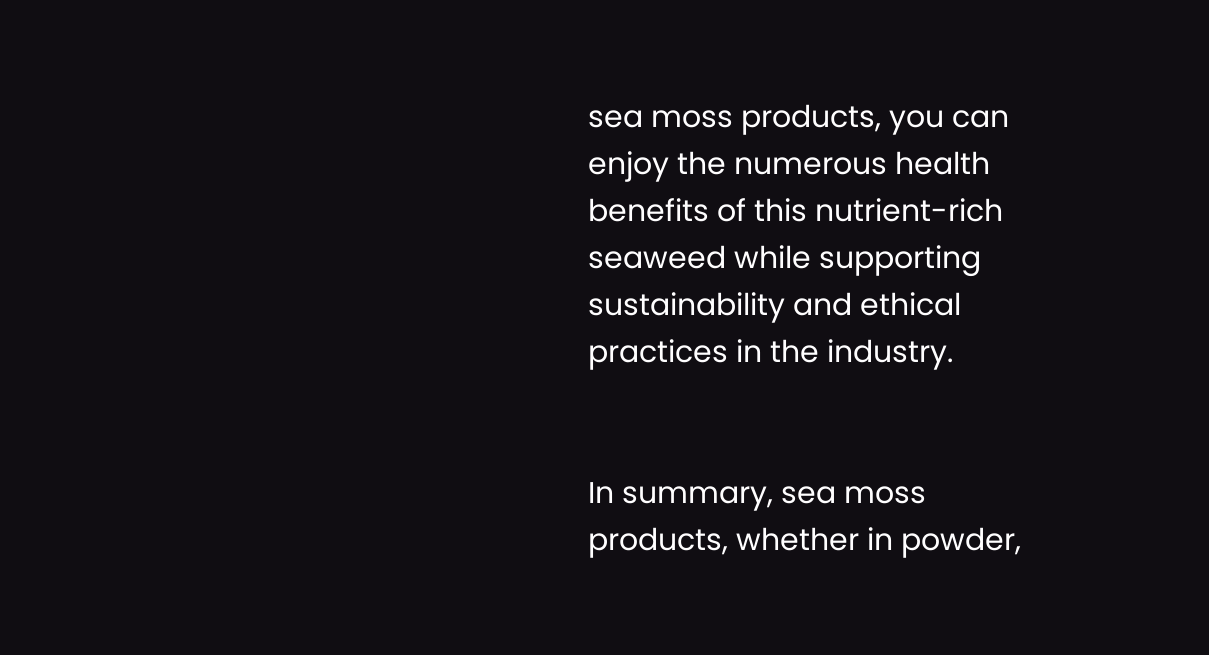sea moss products, you can enjoy the numerous health benefits of this nutrient-rich seaweed while supporting sustainability and ethical practices in the industry.


In summary, sea moss products, whether in powder,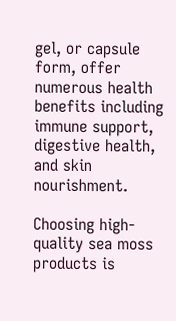gel, or capsule form, offer numerous health benefits including immune support, digestive health, and skin nourishment.

Choosing high-quality sea moss products is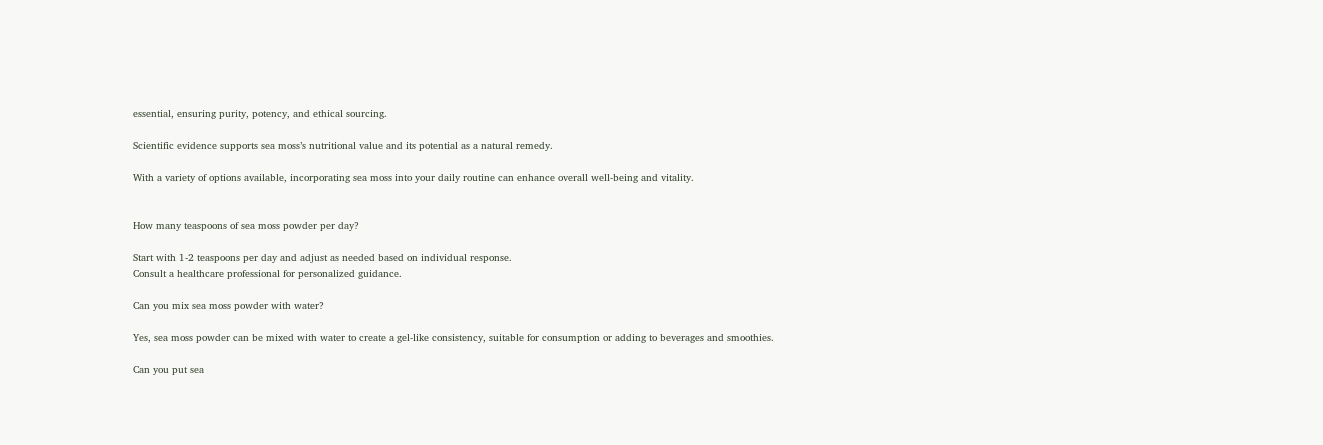essential, ensuring purity, potency, and ethical sourcing.

Scientific evidence supports sea moss’s nutritional value and its potential as a natural remedy.

With a variety of options available, incorporating sea moss into your daily routine can enhance overall well-being and vitality.


How many teaspoons of sea moss powder per day?

Start with 1-2 teaspoons per day and adjust as needed based on individual response.
Consult a healthcare professional for personalized guidance.

Can you mix sea moss powder with water?

Yes, sea moss powder can be mixed with water to create a gel-like consistency, suitable for consumption or adding to beverages and smoothies.

Can you put sea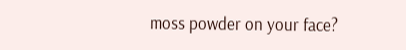moss powder on your face?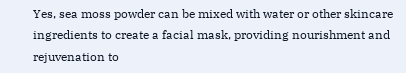Yes, sea moss powder can be mixed with water or other skincare ingredients to create a facial mask, providing nourishment and rejuvenation to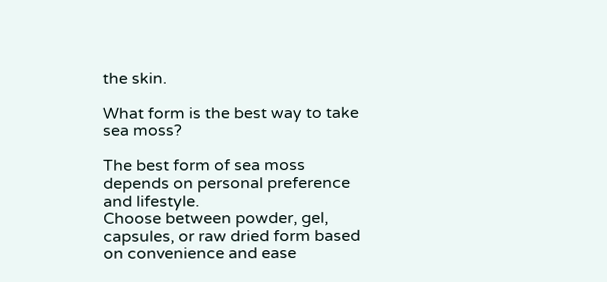the skin.

What form is the best way to take sea moss?

The best form of sea moss depends on personal preference and lifestyle.
Choose between powder, gel, capsules, or raw dried form based on convenience and ease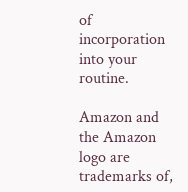of incorporation into your routine.

Amazon and the Amazon logo are trademarks of,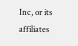Inc, or its affiliates